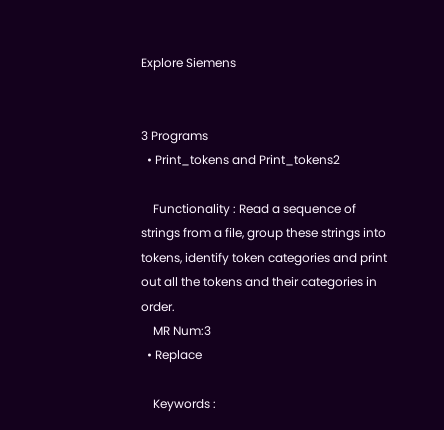Explore Siemens


3 Programs
  • Print_tokens and Print_tokens2

    Functionality : Read a sequence of strings from a file, group these strings into tokens, identify token categories and print out all the tokens and their categories in order.
    MR Num:3
  • Replace

    Keywords :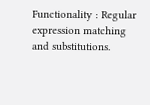Functionality : Regular expression matching and substitutions.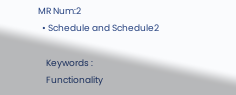MR Num:2
  • Schedule and Schedule2

    Keywords :
    Functionality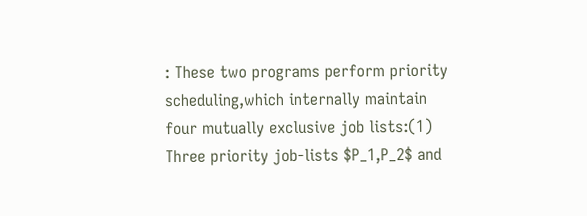: These two programs perform priority scheduling,which internally maintain four mutually exclusive job lists:(1) Three priority job-lists $P_1,P_2$ and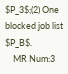$P_3$;(2) One blocked job list $P_B$.
    MR Num:3